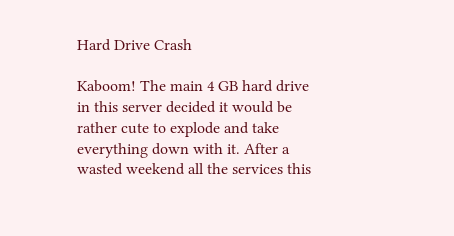Hard Drive Crash

Kaboom! The main 4 GB hard drive in this server decided it would be rather cute to explode and take everything down with it. After a wasted weekend all the services this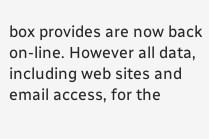box provides are now back on-line. However all data, including web sites and email access, for the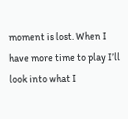moment is lost. When I have more time to play I’ll look into what I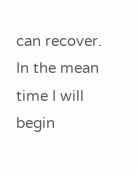can recover. In the mean time I will begin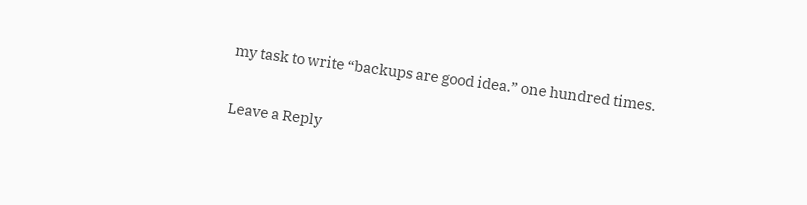my task to write “backups are good idea.” one hundred times.

Leave a Reply